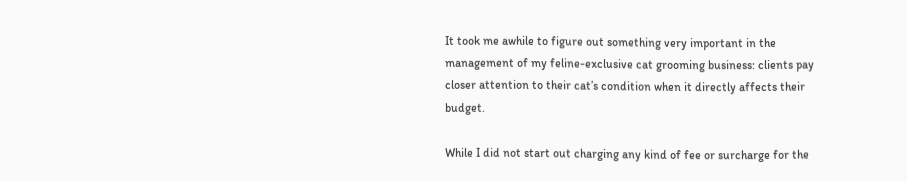It took me awhile to figure out something very important in the management of my feline-exclusive cat grooming business: clients pay closer attention to their cat’s condition when it directly affects their budget.

While I did not start out charging any kind of fee or surcharge for the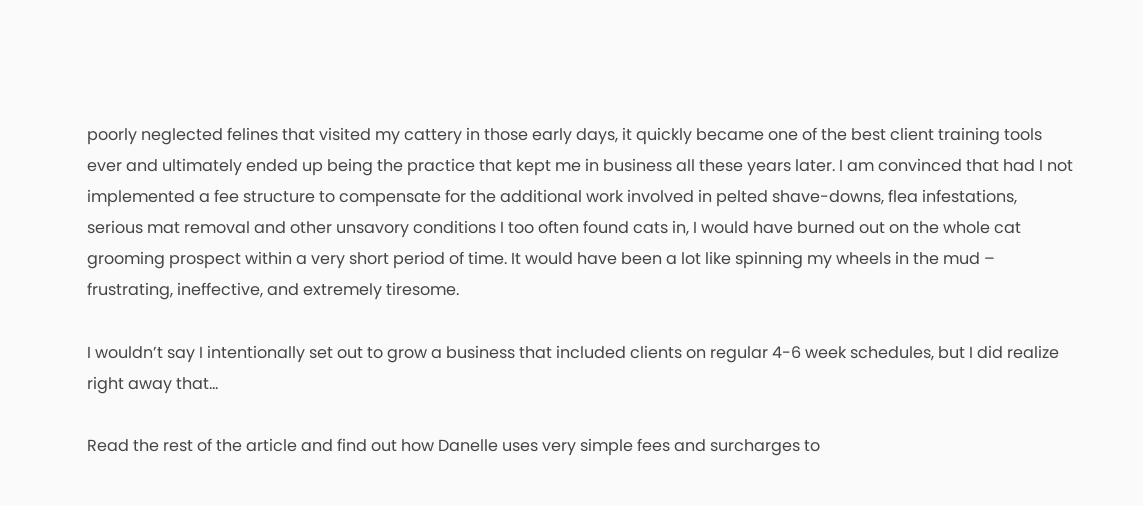poorly neglected felines that visited my cattery in those early days, it quickly became one of the best client training tools ever and ultimately ended up being the practice that kept me in business all these years later. I am convinced that had I not implemented a fee structure to compensate for the additional work involved in pelted shave-downs, flea infestations, serious mat removal and other unsavory conditions I too often found cats in, I would have burned out on the whole cat grooming prospect within a very short period of time. It would have been a lot like spinning my wheels in the mud – frustrating, ineffective, and extremely tiresome.

I wouldn’t say I intentionally set out to grow a business that included clients on regular 4-6 week schedules, but I did realize right away that…

Read the rest of the article and find out how Danelle uses very simple fees and surcharges to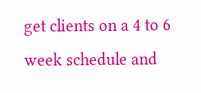get clients on a 4 to 6 week schedule and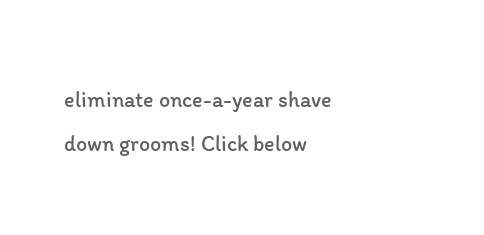eliminate once-a-year shave down grooms! Click below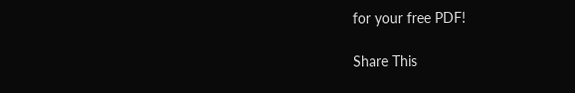for your free PDF!

Share This